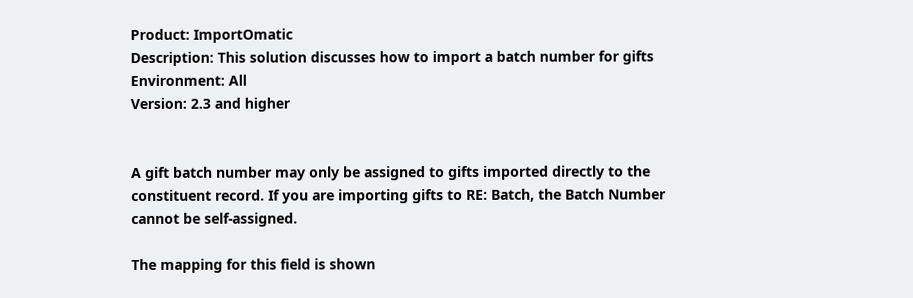Product: ImportOmatic
Description: This solution discusses how to import a batch number for gifts
Environment: All
Version: 2.3 and higher


A gift batch number may only be assigned to gifts imported directly to the constituent record. If you are importing gifts to RE: Batch, the Batch Number cannot be self-assigned.

The mapping for this field is shown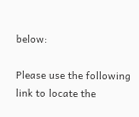below:

Please use the following link to locate the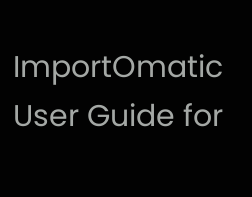ImportOmatic User Guide for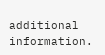additional information.